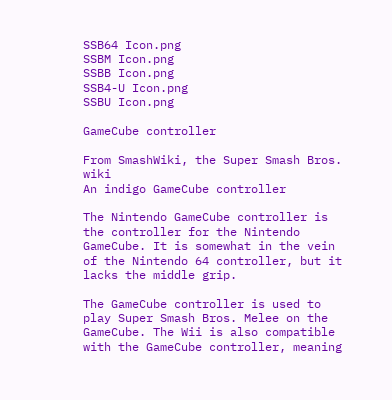SSB64 Icon.png
SSBM Icon.png
SSBB Icon.png
SSB4-U Icon.png
SSBU Icon.png

GameCube controller

From SmashWiki, the Super Smash Bros. wiki
An indigo GameCube controller

The Nintendo GameCube controller is the controller for the Nintendo GameCube. It is somewhat in the vein of the Nintendo 64 controller, but it lacks the middle grip.

The GameCube controller is used to play Super Smash Bros. Melee on the GameCube. The Wii is also compatible with the GameCube controller, meaning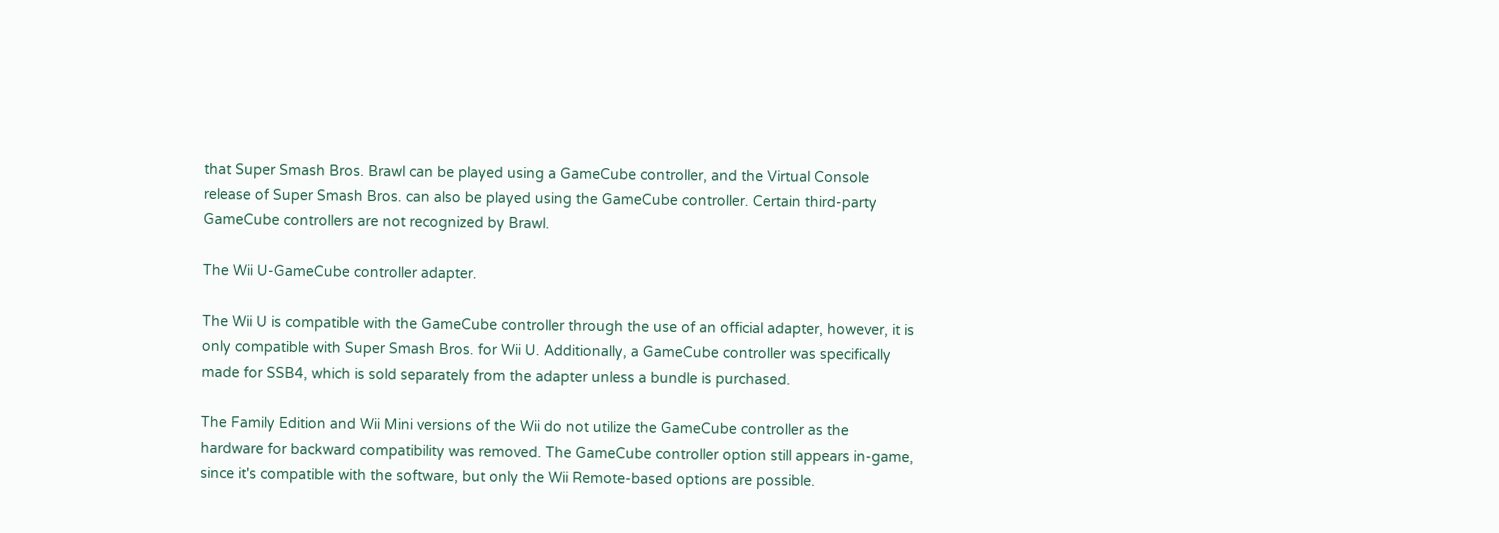that Super Smash Bros. Brawl can be played using a GameCube controller, and the Virtual Console release of Super Smash Bros. can also be played using the GameCube controller. Certain third-party GameCube controllers are not recognized by Brawl.

The Wii U-GameCube controller adapter.

The Wii U is compatible with the GameCube controller through the use of an official adapter, however, it is only compatible with Super Smash Bros. for Wii U. Additionally, a GameCube controller was specifically made for SSB4, which is sold separately from the adapter unless a bundle is purchased.

The Family Edition and Wii Mini versions of the Wii do not utilize the GameCube controller as the hardware for backward compatibility was removed. The GameCube controller option still appears in-game, since it's compatible with the software, but only the Wii Remote-based options are possible.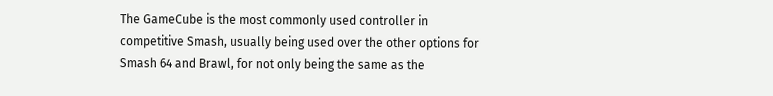The GameCube is the most commonly used controller in competitive Smash, usually being used over the other options for Smash 64 and Brawl, for not only being the same as the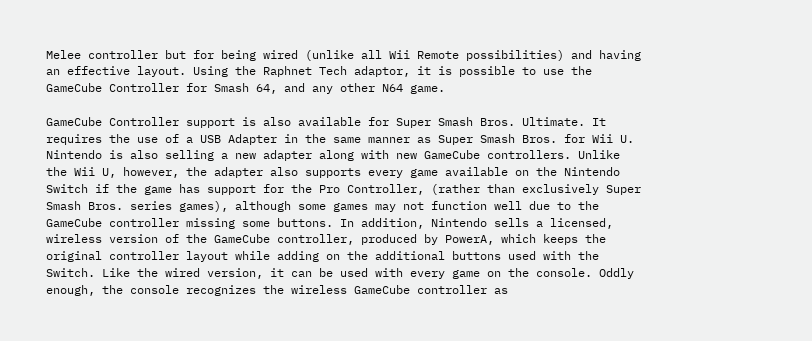Melee controller but for being wired (unlike all Wii Remote possibilities) and having an effective layout. Using the Raphnet Tech adaptor, it is possible to use the GameCube Controller for Smash 64, and any other N64 game.

GameCube Controller support is also available for Super Smash Bros. Ultimate. It requires the use of a USB Adapter in the same manner as Super Smash Bros. for Wii U. Nintendo is also selling a new adapter along with new GameCube controllers. Unlike the Wii U, however, the adapter also supports every game available on the Nintendo Switch if the game has support for the Pro Controller, (rather than exclusively Super Smash Bros. series games), although some games may not function well due to the GameCube controller missing some buttons. In addition, Nintendo sells a licensed, wireless version of the GameCube controller, produced by PowerA, which keeps the original controller layout while adding on the additional buttons used with the Switch. Like the wired version, it can be used with every game on the console. Oddly enough, the console recognizes the wireless GameCube controller as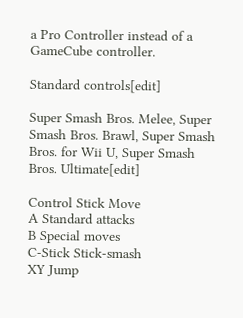a Pro Controller instead of a GameCube controller.

Standard controls[edit]

Super Smash Bros. Melee, Super Smash Bros. Brawl, Super Smash Bros. for Wii U, Super Smash Bros. Ultimate[edit]

Control Stick Move
A Standard attacks
B Special moves
C-Stick Stick-smash
XY Jump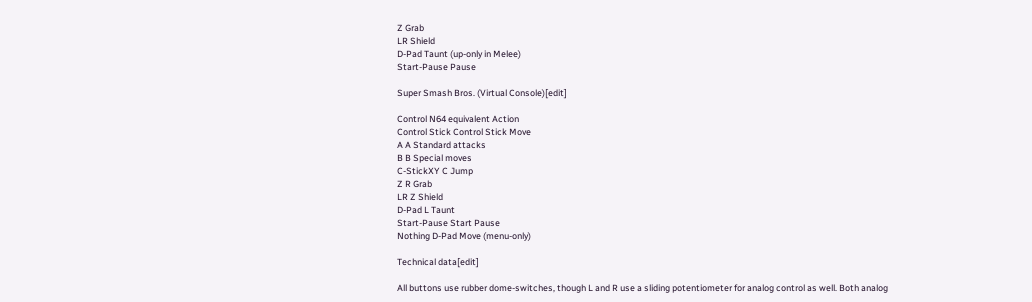Z Grab
LR Shield
D-Pad Taunt (up-only in Melee)
Start-Pause Pause

Super Smash Bros. (Virtual Console)[edit]

Control N64 equivalent Action
Control Stick Control Stick Move
A A Standard attacks
B B Special moves
C-StickXY C Jump
Z R Grab
LR Z Shield
D-Pad L Taunt
Start-Pause Start Pause
Nothing D-Pad Move (menu-only)

Technical data[edit]

All buttons use rubber dome-switches, though L and R use a sliding potentiometer for analog control as well. Both analog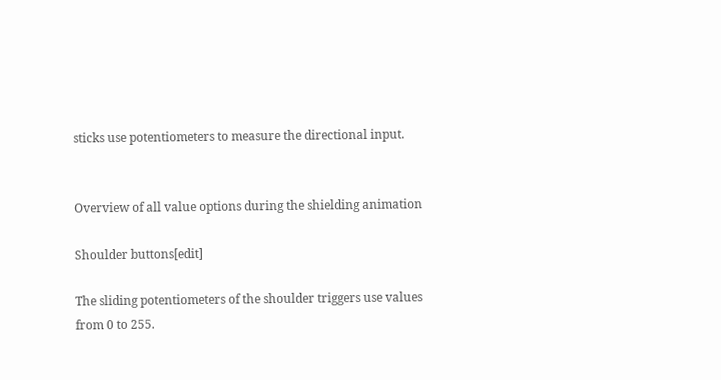sticks use potentiometers to measure the directional input.


Overview of all value options during the shielding animation

Shoulder buttons[edit]

The sliding potentiometers of the shoulder triggers use values from 0 to 255.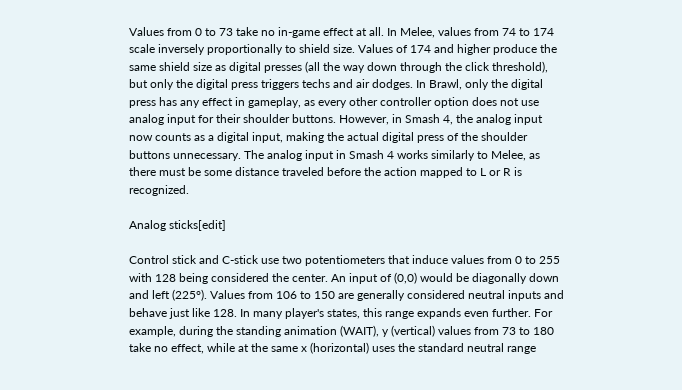Values from 0 to 73 take no in-game effect at all. In Melee, values from 74 to 174 scale inversely proportionally to shield size. Values of 174 and higher produce the same shield size as digital presses (all the way down through the click threshold), but only the digital press triggers techs and air dodges. In Brawl, only the digital press has any effect in gameplay, as every other controller option does not use analog input for their shoulder buttons. However, in Smash 4, the analog input now counts as a digital input, making the actual digital press of the shoulder buttons unnecessary. The analog input in Smash 4 works similarly to Melee, as there must be some distance traveled before the action mapped to L or R is recognized.

Analog sticks[edit]

Control stick and C-stick use two potentiometers that induce values from 0 to 255 with 128 being considered the center. An input of (0,0) would be diagonally down and left (225°). Values from 106 to 150 are generally considered neutral inputs and behave just like 128. In many player's states, this range expands even further. For example, during the standing animation (WAIT), y (vertical) values from 73 to 180 take no effect, while at the same x (horizontal) uses the standard neutral range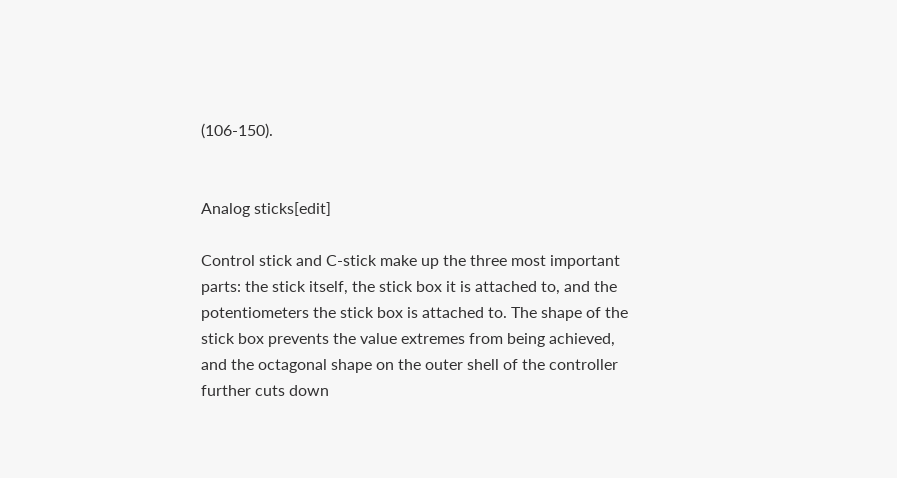(106-150).


Analog sticks[edit]

Control stick and C-stick make up the three most important parts: the stick itself, the stick box it is attached to, and the potentiometers the stick box is attached to. The shape of the stick box prevents the value extremes from being achieved, and the octagonal shape on the outer shell of the controller further cuts down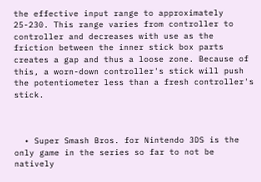the effective input range to approximately 25-230. This range varies from controller to controller and decreases with use as the friction between the inner stick box parts creates a gap and thus a loose zone. Because of this, a worn-down controller's stick will push the potentiometer less than a fresh controller's stick.



  • Super Smash Bros. for Nintendo 3DS is the only game in the series so far to not be natively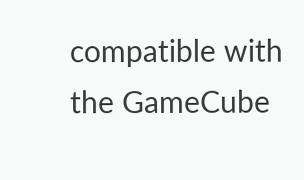compatible with the GameCube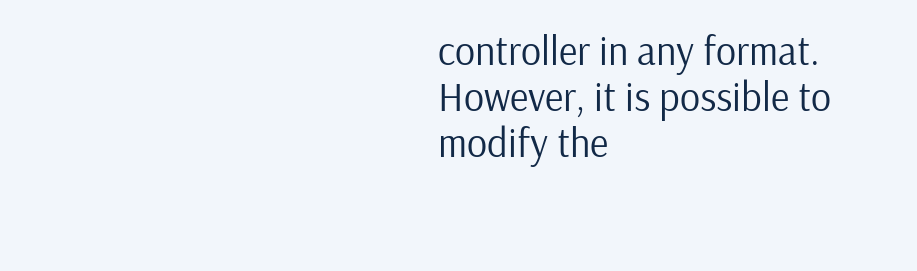controller in any format. However, it is possible to modify the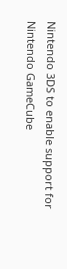Nintendo 3DS to enable support for Nintendo GameCube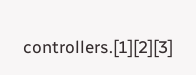controllers.[1][2][3]